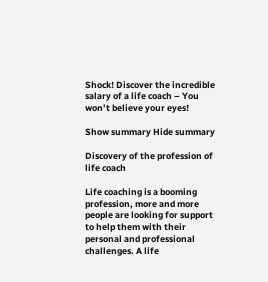Shock! Discover the incredible salary of a life coach – You won’t believe your eyes!

Show summary Hide summary

Discovery of the profession of life coach

Life coaching is a booming profession, more and more people are looking for support to help them with their personal and professional challenges. A life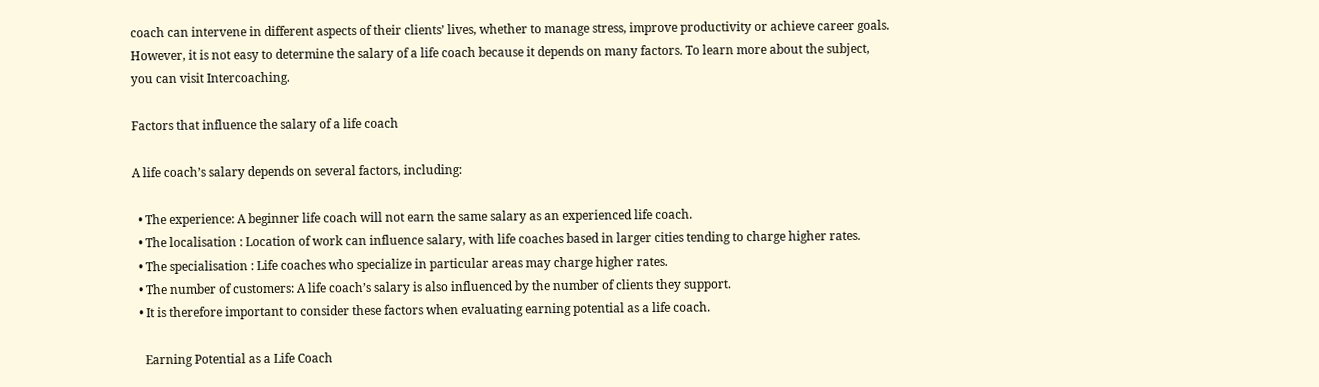coach can intervene in different aspects of their clients’ lives, whether to manage stress, improve productivity or achieve career goals. However, it is not easy to determine the salary of a life coach because it depends on many factors. To learn more about the subject, you can visit Intercoaching.

Factors that influence the salary of a life coach

A life coach’s salary depends on several factors, including:

  • The experience: A beginner life coach will not earn the same salary as an experienced life coach.
  • The localisation : Location of work can influence salary, with life coaches based in larger cities tending to charge higher rates.
  • The specialisation : Life coaches who specialize in particular areas may charge higher rates.
  • The number of customers: A life coach’s salary is also influenced by the number of clients they support.
  • It is therefore important to consider these factors when evaluating earning potential as a life coach.

    Earning Potential as a Life Coach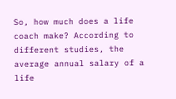So, how much does a life coach make? According to different studies, the average annual salary of a life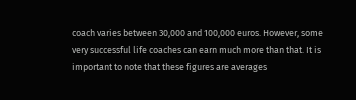coach varies between 30,000 and 100,000 euros. However, some very successful life coaches can earn much more than that. It is important to note that these figures are averages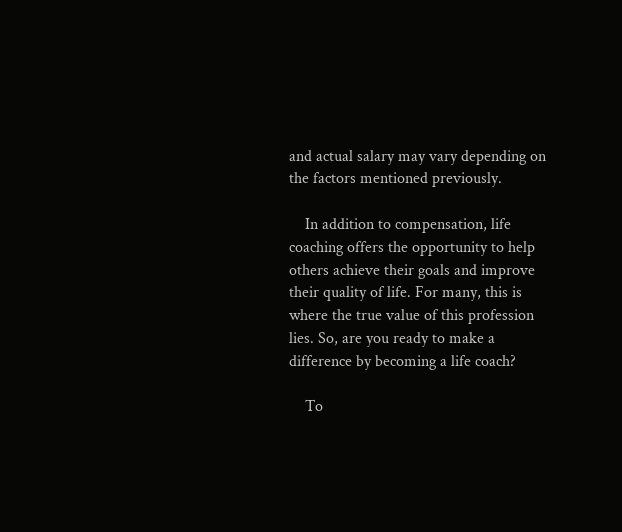and actual salary may vary depending on the factors mentioned previously.

    In addition to compensation, life coaching offers the opportunity to help others achieve their goals and improve their quality of life. For many, this is where the true value of this profession lies. So, are you ready to make a difference by becoming a life coach?

    To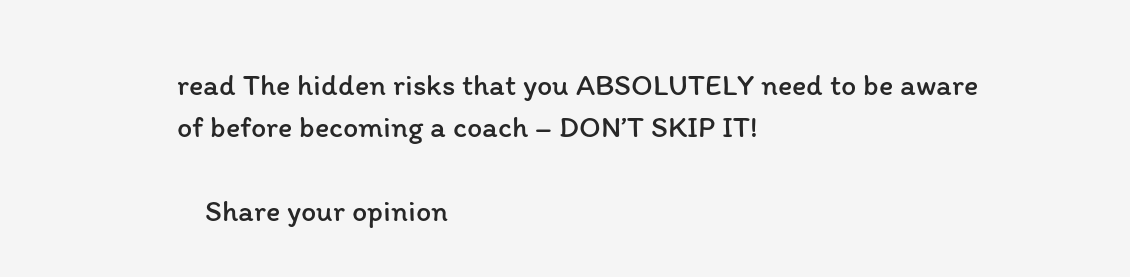read The hidden risks that you ABSOLUTELY need to be aware of before becoming a coach – DON’T SKIP IT!

    Share your opinion